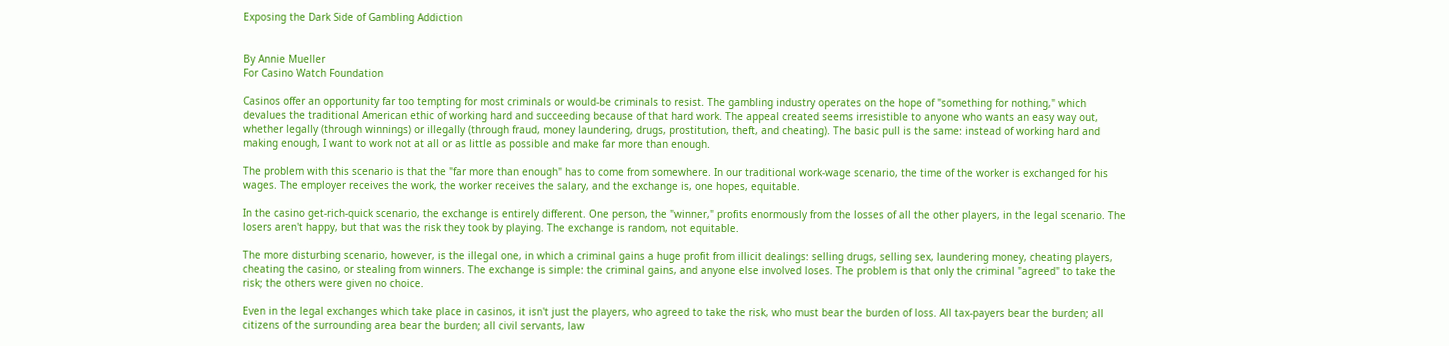Exposing the Dark Side of Gambling Addiction


By Annie Mueller
For Casino Watch Foundation

Casinos offer an opportunity far too tempting for most criminals or would-be criminals to resist. The gambling industry operates on the hope of "something for nothing," which devalues the traditional American ethic of working hard and succeeding because of that hard work. The appeal created seems irresistible to anyone who wants an easy way out, whether legally (through winnings) or illegally (through fraud, money laundering, drugs, prostitution, theft, and cheating). The basic pull is the same: instead of working hard and making enough, I want to work not at all or as little as possible and make far more than enough.

The problem with this scenario is that the "far more than enough" has to come from somewhere. In our traditional work-wage scenario, the time of the worker is exchanged for his wages. The employer receives the work, the worker receives the salary, and the exchange is, one hopes, equitable.

In the casino get-rich-quick scenario, the exchange is entirely different. One person, the "winner," profits enormously from the losses of all the other players, in the legal scenario. The losers aren't happy, but that was the risk they took by playing. The exchange is random, not equitable.

The more disturbing scenario, however, is the illegal one, in which a criminal gains a huge profit from illicit dealings: selling drugs, selling sex, laundering money, cheating players, cheating the casino, or stealing from winners. The exchange is simple: the criminal gains, and anyone else involved loses. The problem is that only the criminal "agreed" to take the risk; the others were given no choice.

Even in the legal exchanges which take place in casinos, it isn't just the players, who agreed to take the risk, who must bear the burden of loss. All tax-payers bear the burden; all citizens of the surrounding area bear the burden; all civil servants, law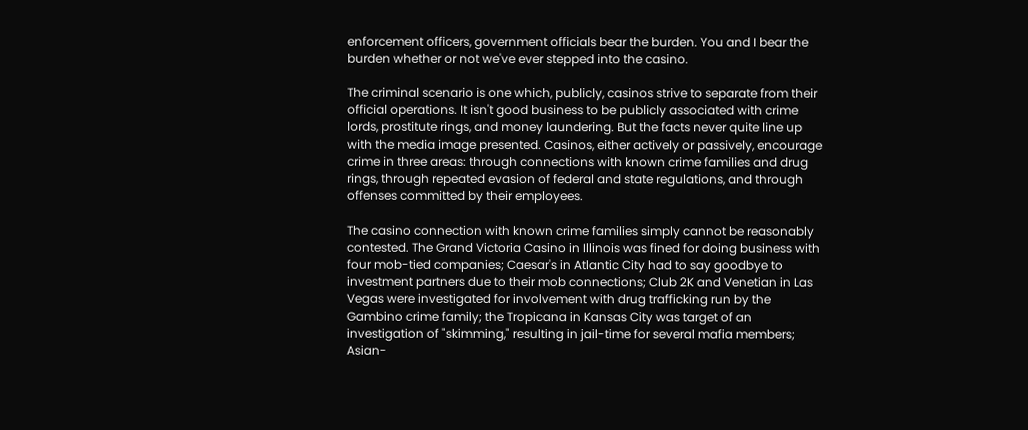enforcement officers, government officials bear the burden. You and I bear the burden whether or not we've ever stepped into the casino.

The criminal scenario is one which, publicly, casinos strive to separate from their official operations. It isn't good business to be publicly associated with crime lords, prostitute rings, and money laundering. But the facts never quite line up with the media image presented. Casinos, either actively or passively, encourage crime in three areas: through connections with known crime families and drug rings, through repeated evasion of federal and state regulations, and through offenses committed by their employees.

The casino connection with known crime families simply cannot be reasonably contested. The Grand Victoria Casino in Illinois was fined for doing business with four mob-tied companies; Caesar's in Atlantic City had to say goodbye to investment partners due to their mob connections; Club 2K and Venetian in Las Vegas were investigated for involvement with drug trafficking run by the Gambino crime family; the Tropicana in Kansas City was target of an investigation of "skimming," resulting in jail-time for several mafia members; Asian-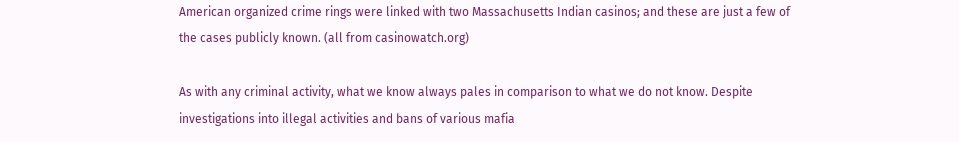American organized crime rings were linked with two Massachusetts Indian casinos; and these are just a few of the cases publicly known. (all from casinowatch.org)

As with any criminal activity, what we know always pales in comparison to what we do not know. Despite investigations into illegal activities and bans of various mafia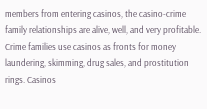members from entering casinos, the casino-crime family relationships are alive, well, and very profitable. Crime families use casinos as fronts for money laundering, skimming, drug sales, and prostitution rings. Casinos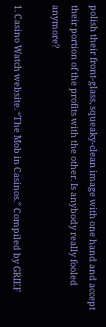polish their front-glass, squeaky-clean image with one hand and accept their portion of the profits with the other. Is anybody really fooled anymore?

1. Casino Watch website. “The Mob in Casinos.” Compiled by GRIEF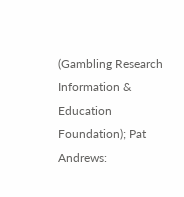(Gambling Research Information & Education Foundation); Pat Andrews: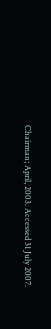Chairman; April, 2003. Accessed 31 July 2007.